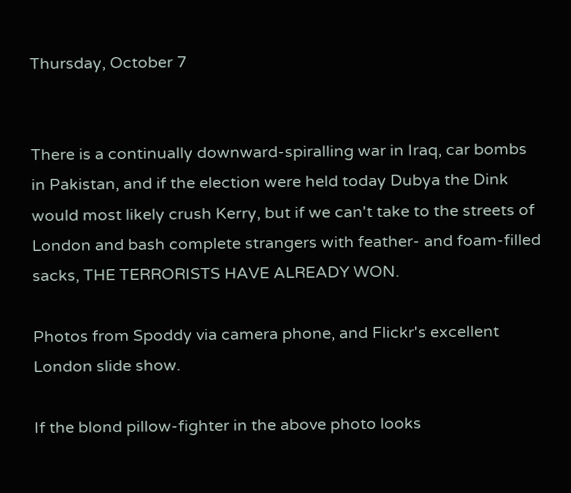Thursday, October 7


There is a continually downward-spiralling war in Iraq, car bombs in Pakistan, and if the election were held today Dubya the Dink would most likely crush Kerry, but if we can't take to the streets of London and bash complete strangers with feather- and foam-filled sacks, THE TERRORISTS HAVE ALREADY WON.

Photos from Spoddy via camera phone, and Flickr's excellent London slide show.

If the blond pillow-fighter in the above photo looks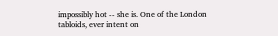impossibly hot -- she is. One of the London tabloids, ever intent on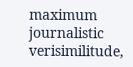maximum journalistic verisimilitude,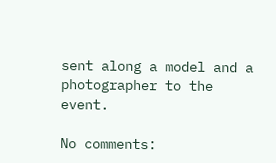sent along a model and a photographer to the event.

No comments: